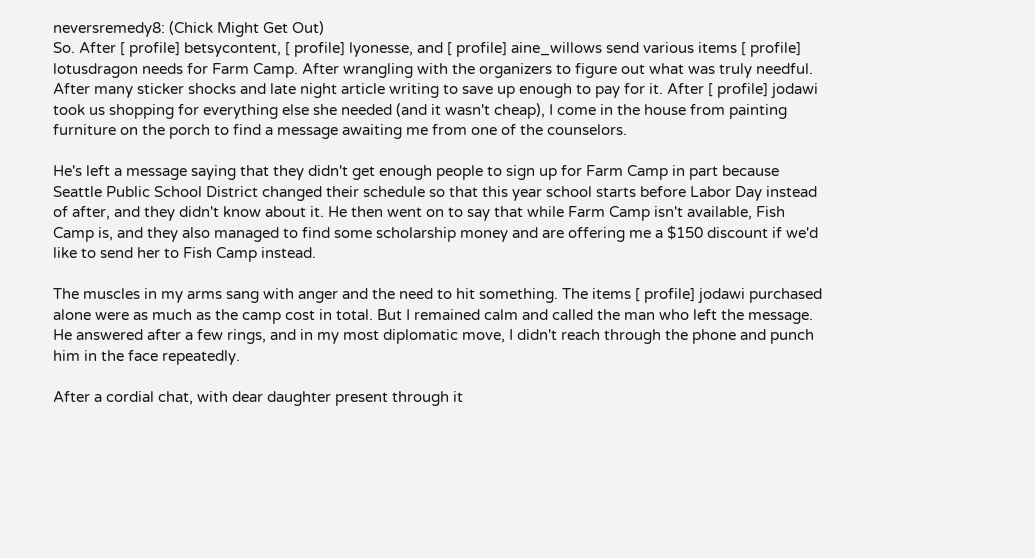neversremedy8: (Chick Might Get Out)
So. After [ profile] betsycontent, [ profile] lyonesse, and [ profile] aine_willows send various items [ profile] lotusdragon needs for Farm Camp. After wrangling with the organizers to figure out what was truly needful. After many sticker shocks and late night article writing to save up enough to pay for it. After [ profile] jodawi took us shopping for everything else she needed (and it wasn't cheap), I come in the house from painting furniture on the porch to find a message awaiting me from one of the counselors.

He's left a message saying that they didn't get enough people to sign up for Farm Camp in part because Seattle Public School District changed their schedule so that this year school starts before Labor Day instead of after, and they didn't know about it. He then went on to say that while Farm Camp isn't available, Fish Camp is, and they also managed to find some scholarship money and are offering me a $150 discount if we'd like to send her to Fish Camp instead.

The muscles in my arms sang with anger and the need to hit something. The items [ profile] jodawi purchased alone were as much as the camp cost in total. But I remained calm and called the man who left the message. He answered after a few rings, and in my most diplomatic move, I didn't reach through the phone and punch him in the face repeatedly.

After a cordial chat, with dear daughter present through it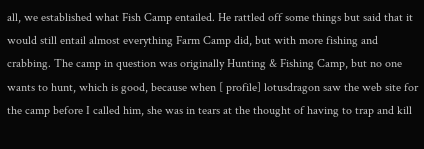all, we established what Fish Camp entailed. He rattled off some things but said that it would still entail almost everything Farm Camp did, but with more fishing and crabbing. The camp in question was originally Hunting & Fishing Camp, but no one wants to hunt, which is good, because when [ profile] lotusdragon saw the web site for the camp before I called him, she was in tears at the thought of having to trap and kill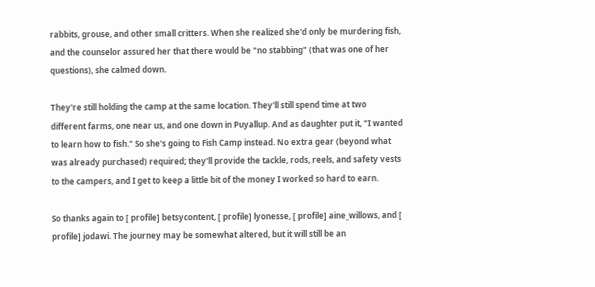rabbits, grouse, and other small critters. When she realized she'd only be murdering fish, and the counselor assured her that there would be "no stabbing" (that was one of her questions), she calmed down.

They're still holding the camp at the same location. They'll still spend time at two different farms, one near us, and one down in Puyallup. And as daughter put it, "I wanted to learn how to fish." So she's going to Fish Camp instead. No extra gear (beyond what was already purchased) required; they'll provide the tackle, rods, reels, and safety vests to the campers, and I get to keep a little bit of the money I worked so hard to earn.

So thanks again to [ profile] betsycontent, [ profile] lyonesse, [ profile] aine_willows, and [ profile] jodawi. The journey may be somewhat altered, but it will still be an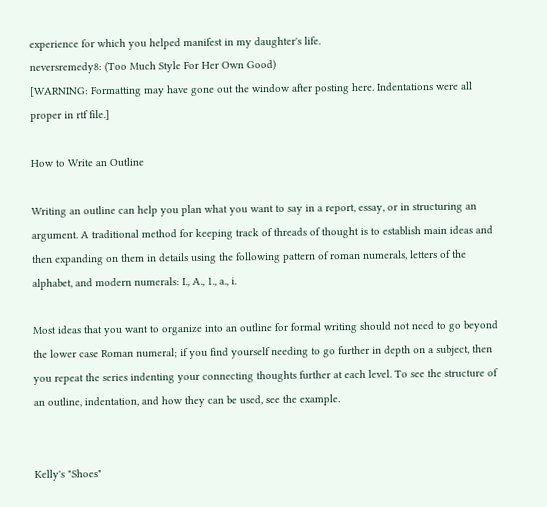experience for which you helped manifest in my daughter's life.
neversremedy8: (Too Much Style For Her Own Good)
[WARNING: Formatting may have gone out the window after posting here. Indentations were all proper in rtf file.]

How to Write an Outline

Writing an outline can help you plan what you want to say in a report, essay, or in structuring an argument. A traditional method for keeping track of threads of thought is to establish main ideas and then expanding on them in details using the following pattern of roman numerals, letters of the alphabet, and modern numerals: I., A., 1., a., i.

Most ideas that you want to organize into an outline for formal writing should not need to go beyond the lower case Roman numeral; if you find yourself needing to go further in depth on a subject, then you repeat the series indenting your connecting thoughts further at each level. To see the structure of an outline, indentation, and how they can be used, see the example.


Kelly's "Shoes"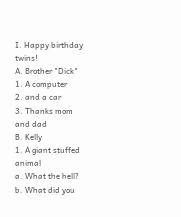I. Happy birthday twins!
A. Brother "Dick"
1. A computer
2. and a car
3. Thanks mom and dad
B. Kelly
1. A giant stuffed animal
a. What the hell?
b. What did you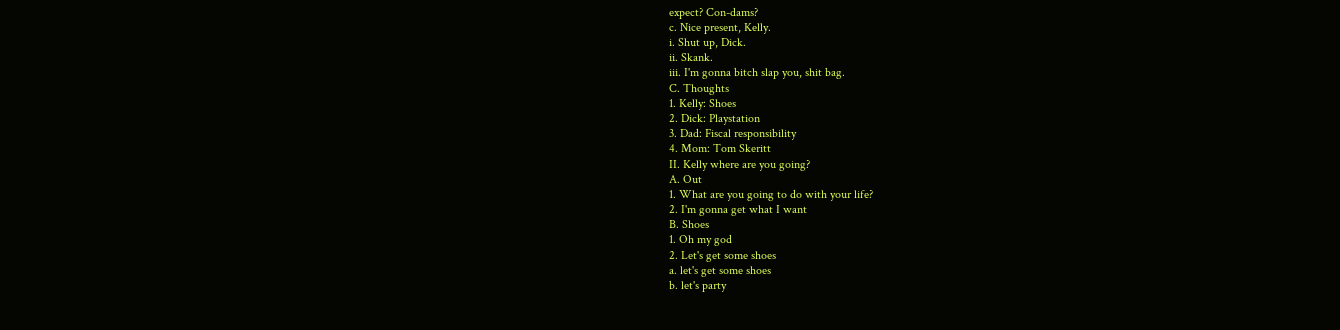expect? Con-dams?
c. Nice present, Kelly.
i. Shut up, Dick.
ii. Skank.
iii. I'm gonna bitch slap you, shit bag.
C. Thoughts
1. Kelly: Shoes
2. Dick: Playstation
3. Dad: Fiscal responsibility
4. Mom: Tom Skeritt
II. Kelly where are you going?
A. Out
1. What are you going to do with your life?
2. I'm gonna get what I want
B. Shoes
1. Oh my god
2. Let's get some shoes
a. let's get some shoes
b. let's party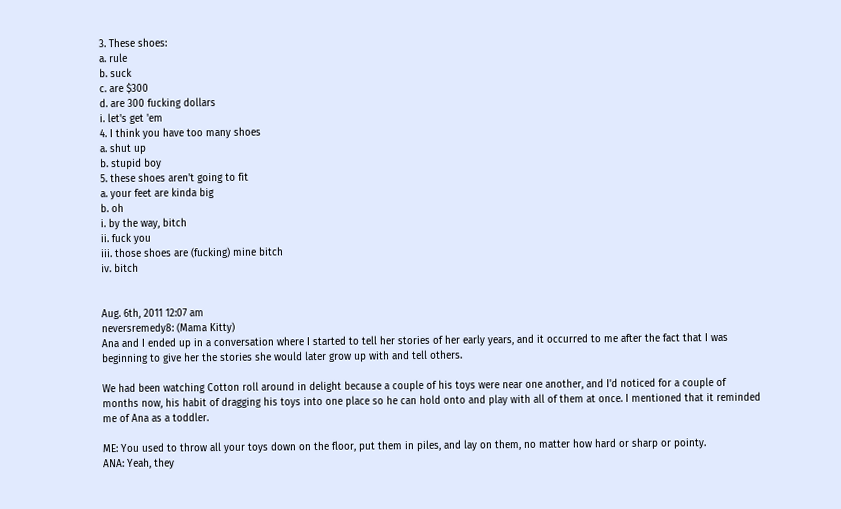3. These shoes:
a. rule
b. suck
c. are $300
d. are 300 fucking dollars
i. let's get 'em
4. I think you have too many shoes
a. shut up
b. stupid boy
5. these shoes aren't going to fit
a. your feet are kinda big
b. oh
i. by the way, bitch
ii. fuck you
iii. those shoes are (fucking) mine bitch
iv. bitch


Aug. 6th, 2011 12:07 am
neversremedy8: (Mama Kitty)
Ana and I ended up in a conversation where I started to tell her stories of her early years, and it occurred to me after the fact that I was beginning to give her the stories she would later grow up with and tell others.

We had been watching Cotton roll around in delight because a couple of his toys were near one another, and I'd noticed for a couple of months now, his habit of dragging his toys into one place so he can hold onto and play with all of them at once. I mentioned that it reminded me of Ana as a toddler.

ME: You used to throw all your toys down on the floor, put them in piles, and lay on them, no matter how hard or sharp or pointy.
ANA: Yeah, they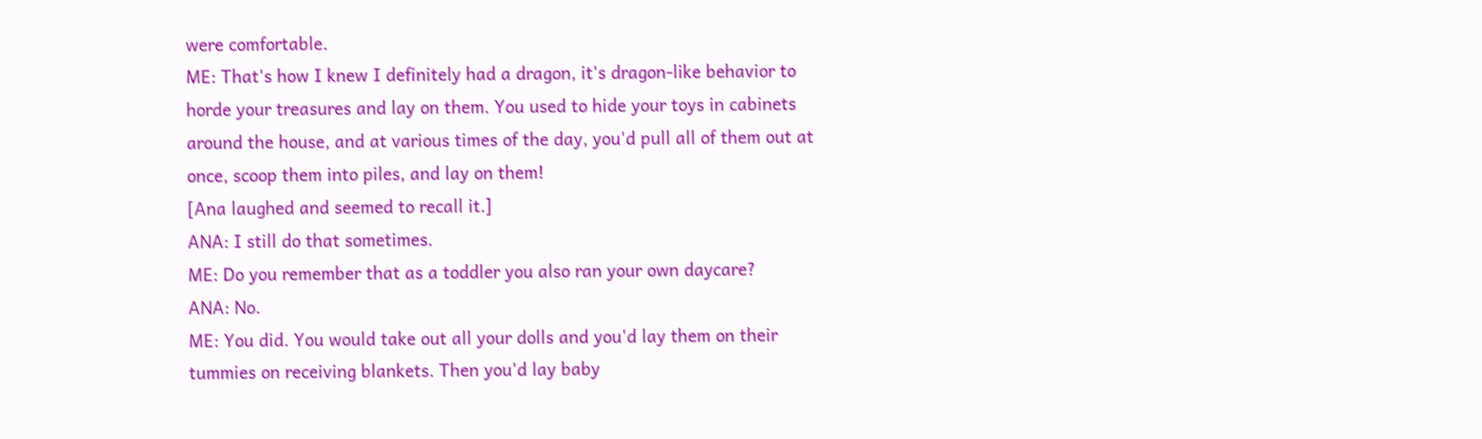were comfortable.
ME: That's how I knew I definitely had a dragon, it's dragon-like behavior to horde your treasures and lay on them. You used to hide your toys in cabinets around the house, and at various times of the day, you'd pull all of them out at once, scoop them into piles, and lay on them!
[Ana laughed and seemed to recall it.]
ANA: I still do that sometimes.
ME: Do you remember that as a toddler you also ran your own daycare?
ANA: No.
ME: You did. You would take out all your dolls and you'd lay them on their tummies on receiving blankets. Then you'd lay baby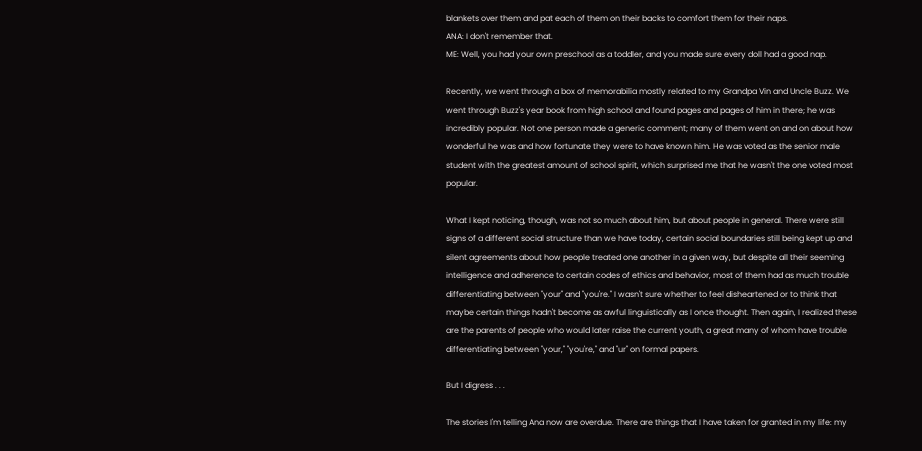blankets over them and pat each of them on their backs to comfort them for their naps.
ANA: I don't remember that.
ME: Well, you had your own preschool as a toddler, and you made sure every doll had a good nap.

Recently, we went through a box of memorabilia mostly related to my Grandpa Vin and Uncle Buzz. We went through Buzz's year book from high school and found pages and pages of him in there; he was incredibly popular. Not one person made a generic comment; many of them went on and on about how wonderful he was and how fortunate they were to have known him. He was voted as the senior male student with the greatest amount of school spirit, which surprised me that he wasn't the one voted most popular.

What I kept noticing, though, was not so much about him, but about people in general. There were still signs of a different social structure than we have today, certain social boundaries still being kept up and silent agreements about how people treated one another in a given way, but despite all their seeming intelligence and adherence to certain codes of ethics and behavior, most of them had as much trouble differentiating between "your" and "you're." I wasn't sure whether to feel disheartened or to think that maybe certain things hadn't become as awful linguistically as I once thought. Then again, I realized these are the parents of people who would later raise the current youth, a great many of whom have trouble differentiating between "your," "you're," and "ur" on formal papers.

But I digress . . .

The stories I'm telling Ana now are overdue. There are things that I have taken for granted in my life: my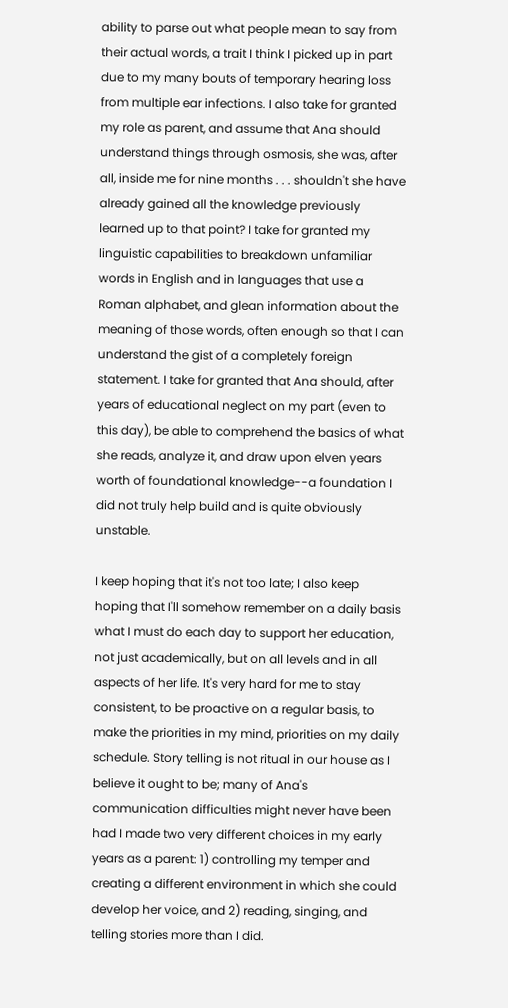ability to parse out what people mean to say from their actual words, a trait I think I picked up in part due to my many bouts of temporary hearing loss from multiple ear infections. I also take for granted my role as parent, and assume that Ana should understand things through osmosis, she was, after all, inside me for nine months . . . shouldn't she have already gained all the knowledge previously learned up to that point? I take for granted my linguistic capabilities to breakdown unfamiliar words in English and in languages that use a Roman alphabet, and glean information about the meaning of those words, often enough so that I can understand the gist of a completely foreign statement. I take for granted that Ana should, after years of educational neglect on my part (even to this day), be able to comprehend the basics of what she reads, analyze it, and draw upon elven years worth of foundational knowledge--a foundation I did not truly help build and is quite obviously unstable.

I keep hoping that it's not too late; I also keep hoping that I'll somehow remember on a daily basis what I must do each day to support her education, not just academically, but on all levels and in all aspects of her life. It's very hard for me to stay consistent, to be proactive on a regular basis, to make the priorities in my mind, priorities on my daily schedule. Story telling is not ritual in our house as I believe it ought to be; many of Ana's communication difficulties might never have been had I made two very different choices in my early years as a parent: 1) controlling my temper and creating a different environment in which she could develop her voice, and 2) reading, singing, and telling stories more than I did.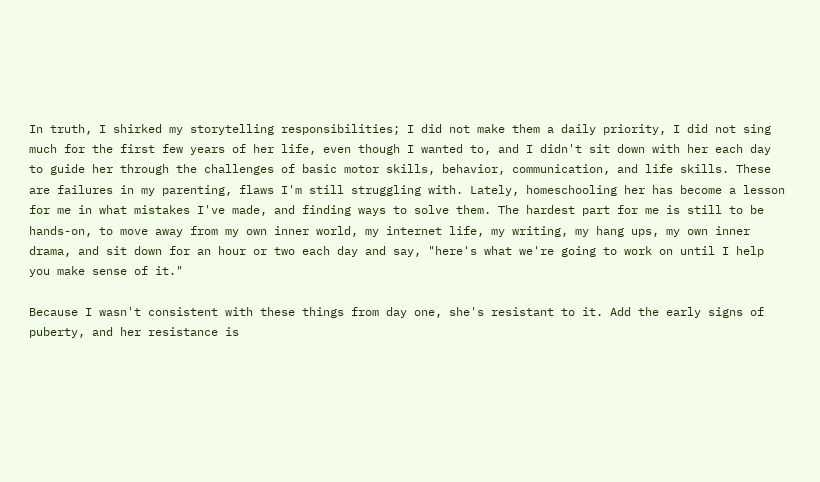In truth, I shirked my storytelling responsibilities; I did not make them a daily priority, I did not sing much for the first few years of her life, even though I wanted to, and I didn't sit down with her each day to guide her through the challenges of basic motor skills, behavior, communication, and life skills. These are failures in my parenting, flaws I'm still struggling with. Lately, homeschooling her has become a lesson for me in what mistakes I've made, and finding ways to solve them. The hardest part for me is still to be hands-on, to move away from my own inner world, my internet life, my writing, my hang ups, my own inner drama, and sit down for an hour or two each day and say, "here's what we're going to work on until I help you make sense of it."

Because I wasn't consistent with these things from day one, she's resistant to it. Add the early signs of puberty, and her resistance is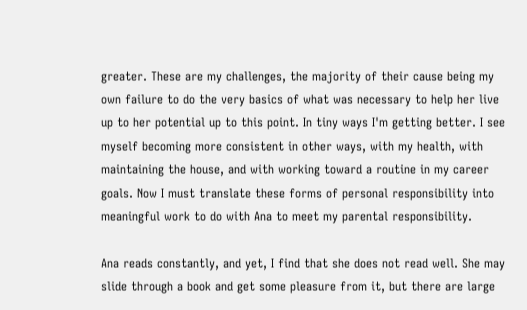greater. These are my challenges, the majority of their cause being my own failure to do the very basics of what was necessary to help her live up to her potential up to this point. In tiny ways I'm getting better. I see myself becoming more consistent in other ways, with my health, with maintaining the house, and with working toward a routine in my career goals. Now I must translate these forms of personal responsibility into meaningful work to do with Ana to meet my parental responsibility.

Ana reads constantly, and yet, I find that she does not read well. She may slide through a book and get some pleasure from it, but there are large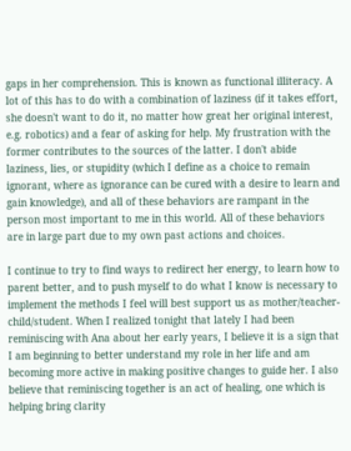gaps in her comprehension. This is known as functional illiteracy. A lot of this has to do with a combination of laziness (if it takes effort, she doesn't want to do it, no matter how great her original interest, e.g. robotics) and a fear of asking for help. My frustration with the former contributes to the sources of the latter. I don't abide laziness, lies, or stupidity (which I define as a choice to remain ignorant, where as ignorance can be cured with a desire to learn and gain knowledge), and all of these behaviors are rampant in the person most important to me in this world. All of these behaviors are in large part due to my own past actions and choices.

I continue to try to find ways to redirect her energy, to learn how to parent better, and to push myself to do what I know is necessary to implement the methods I feel will best support us as mother/teacher-child/student. When I realized tonight that lately I had been reminiscing with Ana about her early years, I believe it is a sign that I am beginning to better understand my role in her life and am becoming more active in making positive changes to guide her. I also believe that reminiscing together is an act of healing, one which is helping bring clarity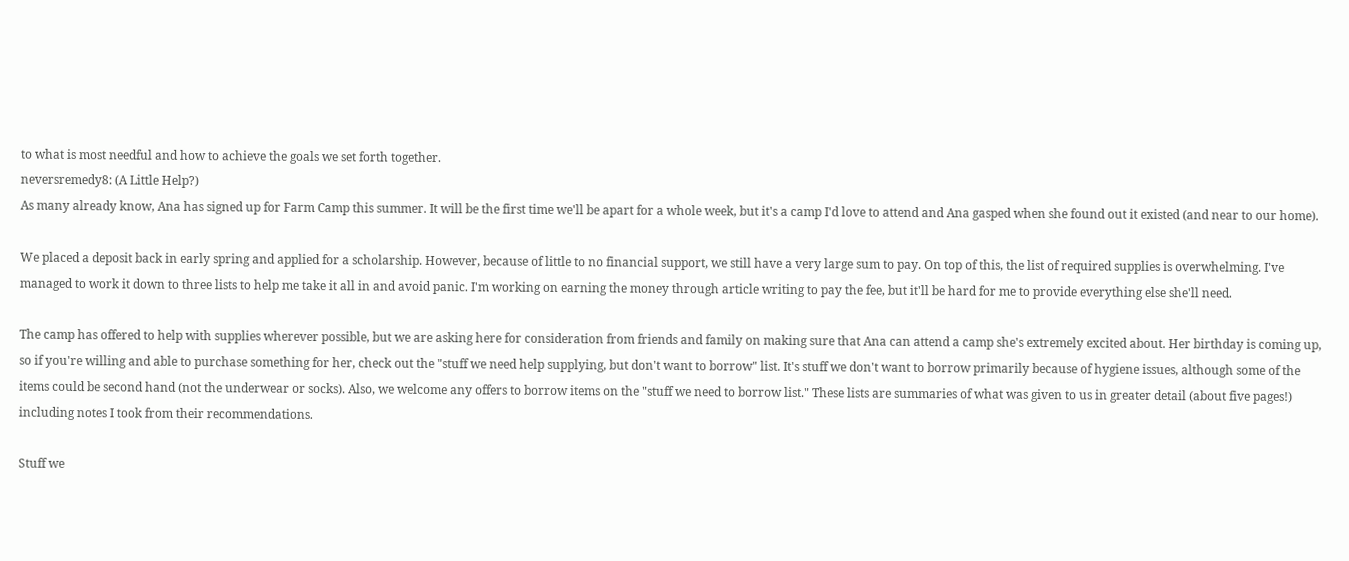to what is most needful and how to achieve the goals we set forth together.
neversremedy8: (A Little Help?)
As many already know, Ana has signed up for Farm Camp this summer. It will be the first time we'll be apart for a whole week, but it's a camp I'd love to attend and Ana gasped when she found out it existed (and near to our home).

We placed a deposit back in early spring and applied for a scholarship. However, because of little to no financial support, we still have a very large sum to pay. On top of this, the list of required supplies is overwhelming. I've managed to work it down to three lists to help me take it all in and avoid panic. I'm working on earning the money through article writing to pay the fee, but it'll be hard for me to provide everything else she'll need.

The camp has offered to help with supplies wherever possible, but we are asking here for consideration from friends and family on making sure that Ana can attend a camp she's extremely excited about. Her birthday is coming up, so if you're willing and able to purchase something for her, check out the "stuff we need help supplying, but don't want to borrow" list. It's stuff we don't want to borrow primarily because of hygiene issues, although some of the items could be second hand (not the underwear or socks). Also, we welcome any offers to borrow items on the "stuff we need to borrow list." These lists are summaries of what was given to us in greater detail (about five pages!) including notes I took from their recommendations.

Stuff we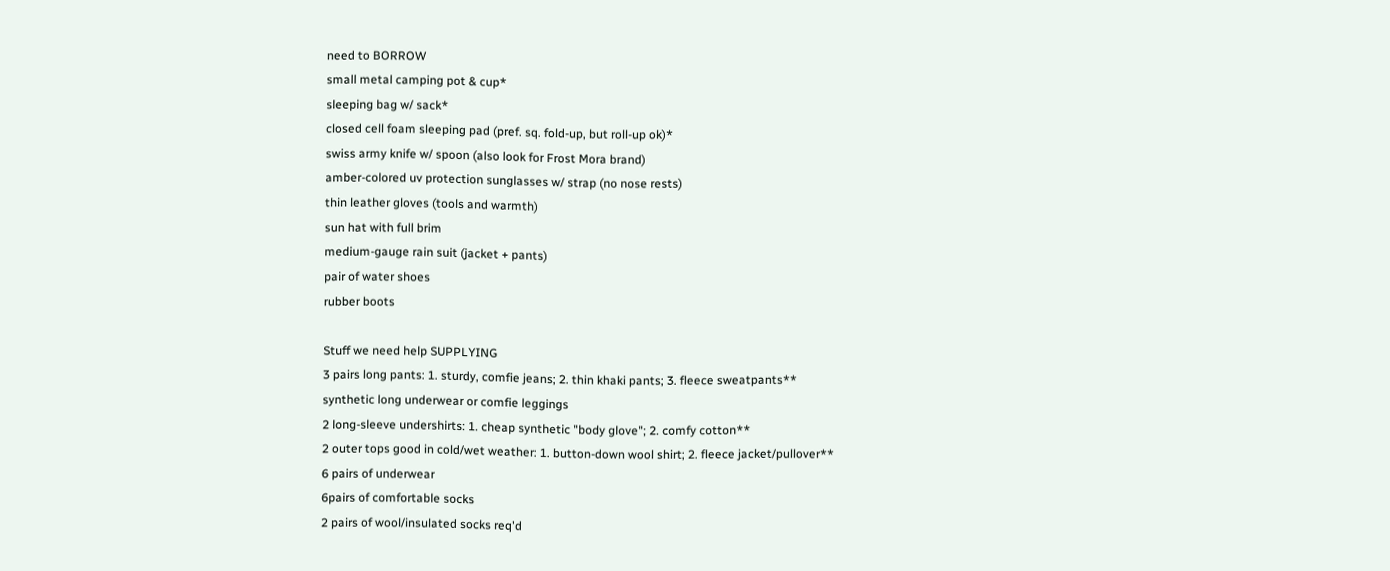need to BORROW
small metal camping pot & cup*
sleeping bag w/ sack*
closed cell foam sleeping pad (pref. sq. fold-up, but roll-up ok)*
swiss army knife w/ spoon (also look for Frost Mora brand)
amber-colored uv protection sunglasses w/ strap (no nose rests)
thin leather gloves (tools and warmth)
sun hat with full brim
medium-gauge rain suit (jacket + pants)
pair of water shoes
rubber boots

Stuff we need help SUPPLYING
3 pairs long pants: 1. sturdy, comfie jeans; 2. thin khaki pants; 3. fleece sweatpants**
synthetic long underwear or comfie leggings
2 long-sleeve undershirts: 1. cheap synthetic "body glove"; 2. comfy cotton**
2 outer tops good in cold/wet weather: 1. button-down wool shirt; 2. fleece jacket/pullover**
6 pairs of underwear
6pairs of comfortable socks
2 pairs of wool/insulated socks req'd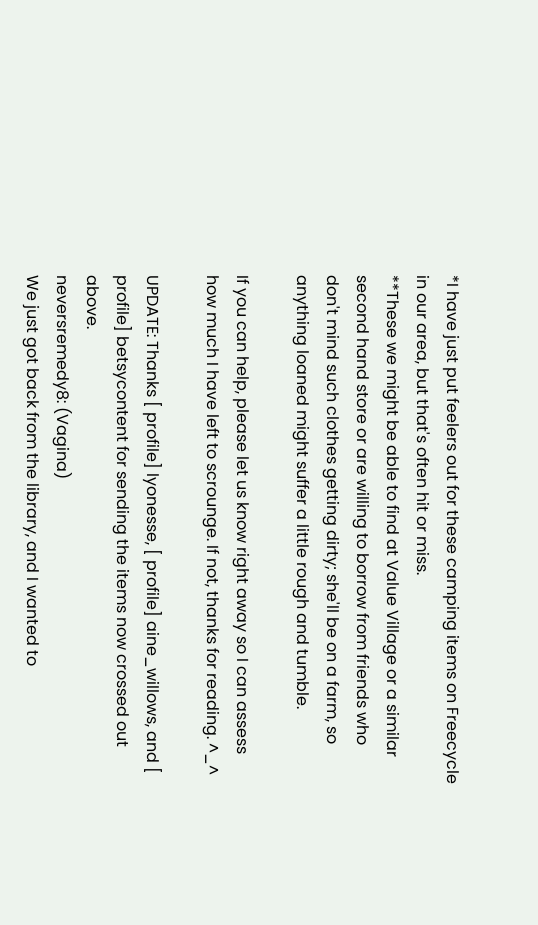*I have just put feelers out for these camping items on Freecycle in our area, but that's often hit or miss.
**These we might be able to find at Value Village or a similar second hand store or are willing to borrow from friends who don't mind such clothes getting dirty; she'll be on a farm, so anything loaned might suffer a little rough and tumble.

If you can help, please let us know right away so I can assess how much I have left to scrounge. If not, thanks for reading. ^_^

UPDATE: Thanks [ profile] lyonesse, [ profile] aine_willows, and [ profile] betsycontent for sending the items now crossed out above.
neversremedy8: (Vagina)
We just got back from the library, and I wanted to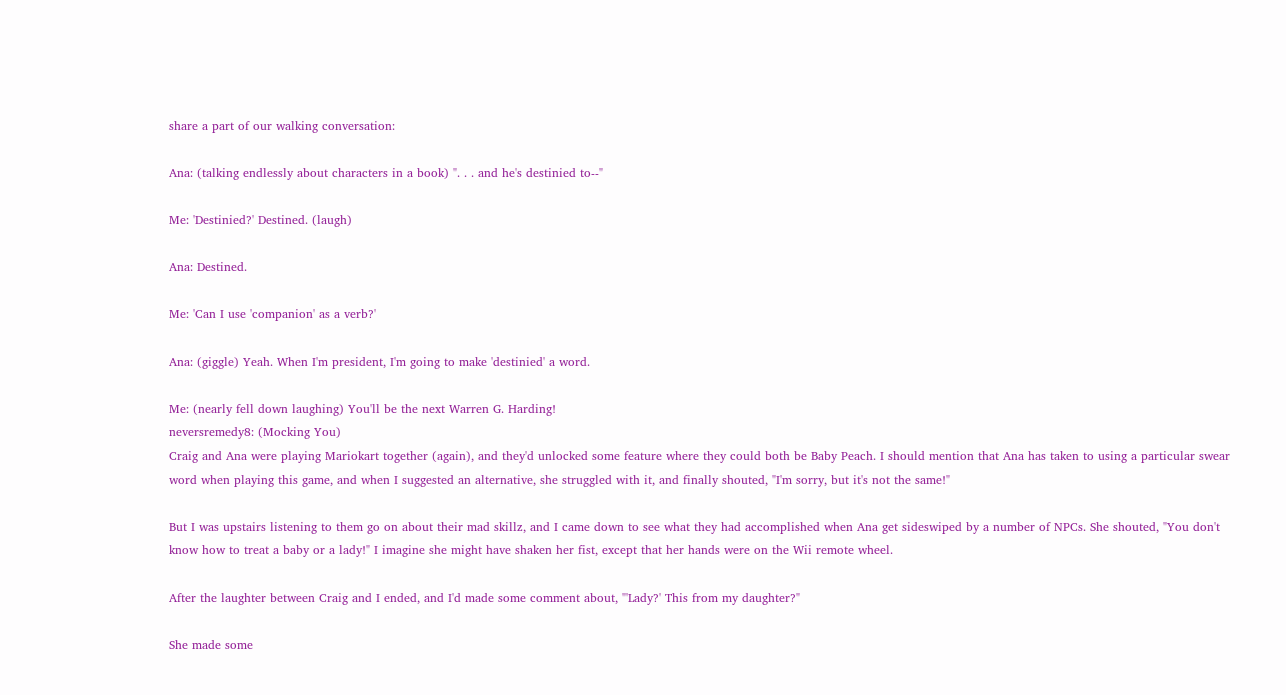share a part of our walking conversation:

Ana: (talking endlessly about characters in a book) ". . . and he's destinied to--"

Me: 'Destinied?' Destined. (laugh)

Ana: Destined.

Me: 'Can I use 'companion' as a verb?'

Ana: (giggle) Yeah. When I'm president, I'm going to make 'destinied' a word.

Me: (nearly fell down laughing) You'll be the next Warren G. Harding!
neversremedy8: (Mocking You)
Craig and Ana were playing Mariokart together (again), and they'd unlocked some feature where they could both be Baby Peach. I should mention that Ana has taken to using a particular swear word when playing this game, and when I suggested an alternative, she struggled with it, and finally shouted, "I'm sorry, but it's not the same!"

But I was upstairs listening to them go on about their mad skillz, and I came down to see what they had accomplished when Ana get sideswiped by a number of NPCs. She shouted, "You don't know how to treat a baby or a lady!" I imagine she might have shaken her fist, except that her hands were on the Wii remote wheel.

After the laughter between Craig and I ended, and I'd made some comment about, "'Lady?' This from my daughter?"

She made some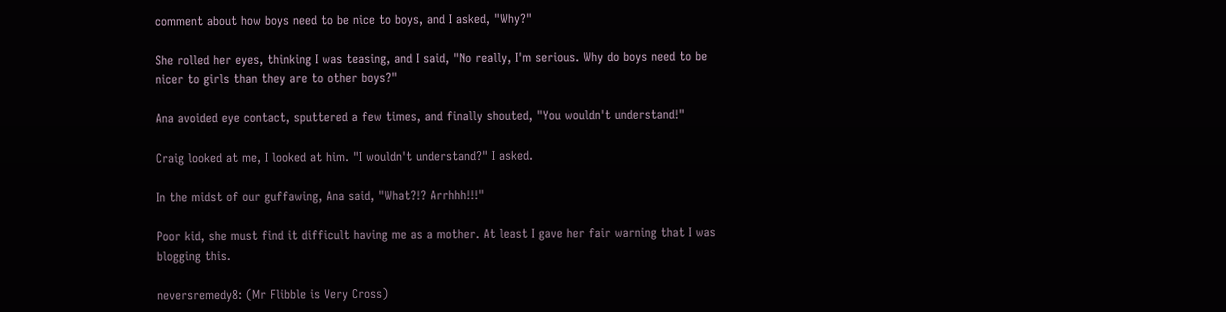comment about how boys need to be nice to boys, and I asked, "Why?"

She rolled her eyes, thinking I was teasing, and I said, "No really, I'm serious. Why do boys need to be nicer to girls than they are to other boys?"

Ana avoided eye contact, sputtered a few times, and finally shouted, "You wouldn't understand!"

Craig looked at me, I looked at him. "I wouldn't understand?" I asked.

In the midst of our guffawing, Ana said, "What?!? Arrhhh!!!"

Poor kid, she must find it difficult having me as a mother. At least I gave her fair warning that I was blogging this.

neversremedy8: (Mr Flibble is Very Cross)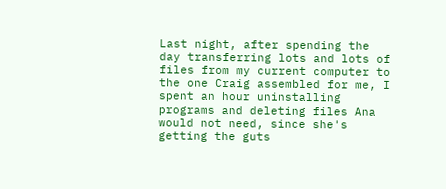Last night, after spending the day transferring lots and lots of files from my current computer to the one Craig assembled for me, I spent an hour uninstalling programs and deleting files Ana would not need, since she's getting the guts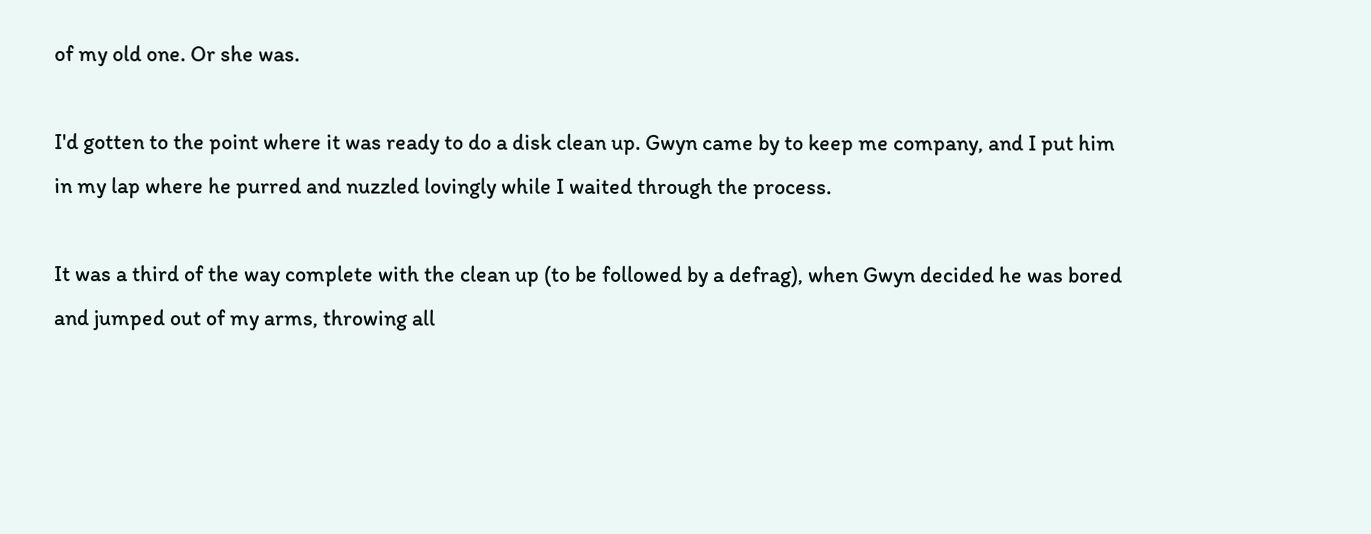of my old one. Or she was.

I'd gotten to the point where it was ready to do a disk clean up. Gwyn came by to keep me company, and I put him in my lap where he purred and nuzzled lovingly while I waited through the process.

It was a third of the way complete with the clean up (to be followed by a defrag), when Gwyn decided he was bored and jumped out of my arms, throwing all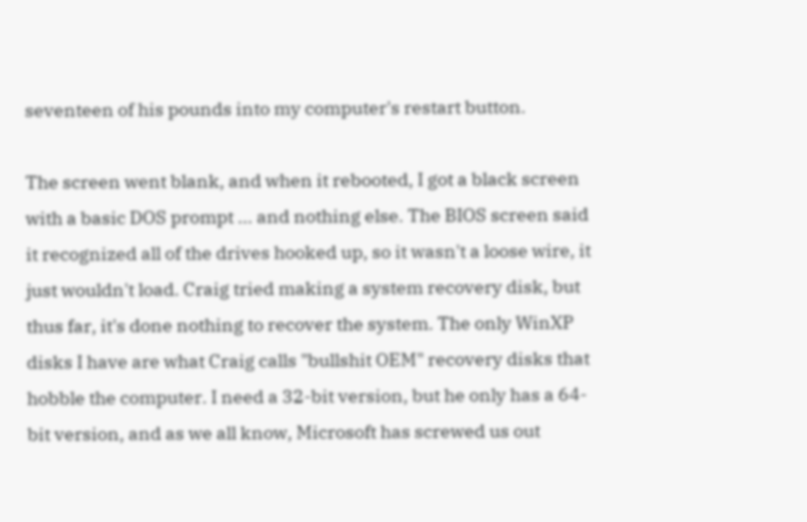seventeen of his pounds into my computer's restart button.

The screen went blank, and when it rebooted, I got a black screen with a basic DOS prompt ... and nothing else. The BIOS screen said it recognized all of the drives hooked up, so it wasn't a loose wire, it just wouldn't load. Craig tried making a system recovery disk, but thus far, it's done nothing to recover the system. The only WinXP disks I have are what Craig calls "bullshit OEM" recovery disks that hobble the computer. I need a 32-bit version, but he only has a 64-bit version, and as we all know, Microsoft has screwed us out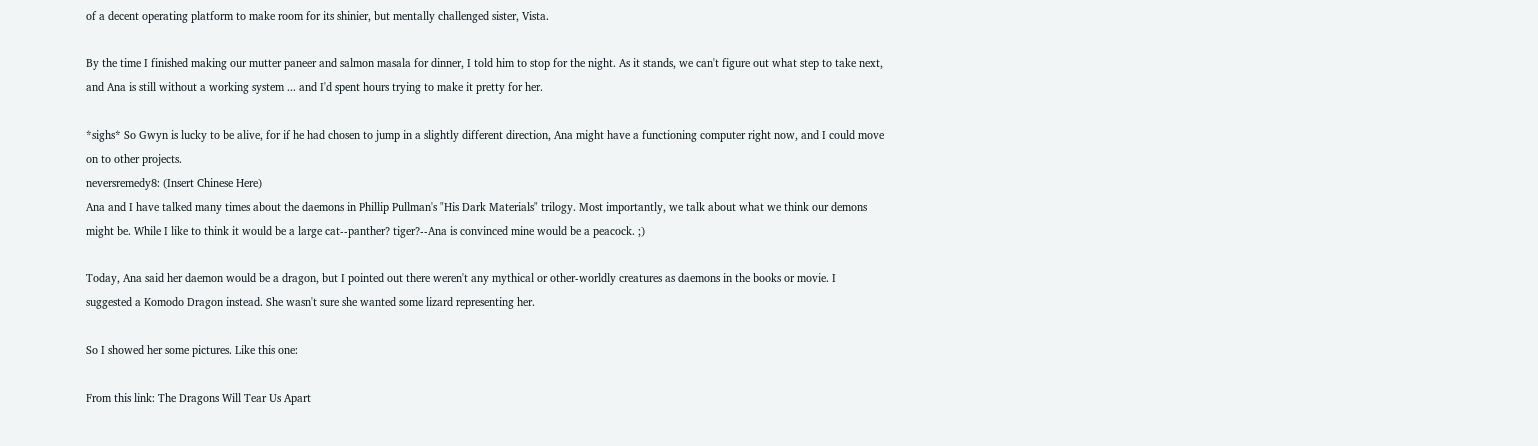of a decent operating platform to make room for its shinier, but mentally challenged sister, Vista.

By the time I finished making our mutter paneer and salmon masala for dinner, I told him to stop for the night. As it stands, we can't figure out what step to take next, and Ana is still without a working system ... and I'd spent hours trying to make it pretty for her.

*sighs* So Gwyn is lucky to be alive, for if he had chosen to jump in a slightly different direction, Ana might have a functioning computer right now, and I could move on to other projects.
neversremedy8: (Insert Chinese Here)
Ana and I have talked many times about the daemons in Phillip Pullman's "His Dark Materials" trilogy. Most importantly, we talk about what we think our demons might be. While I like to think it would be a large cat--panther? tiger?--Ana is convinced mine would be a peacock. ;)

Today, Ana said her daemon would be a dragon, but I pointed out there weren't any mythical or other-worldly creatures as daemons in the books or movie. I suggested a Komodo Dragon instead. She wasn't sure she wanted some lizard representing her.

So I showed her some pictures. Like this one:

From this link: The Dragons Will Tear Us Apart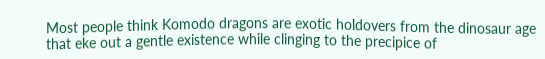Most people think Komodo dragons are exotic holdovers from the dinosaur age that eke out a gentle existence while clinging to the precipice of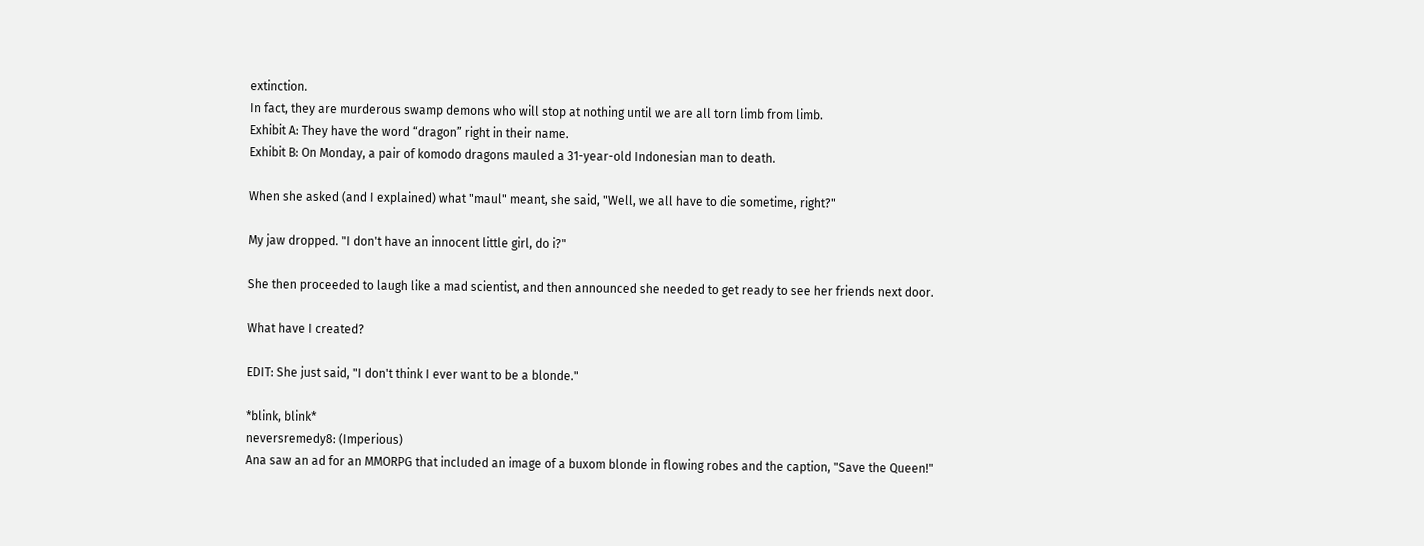extinction.
In fact, they are murderous swamp demons who will stop at nothing until we are all torn limb from limb.
Exhibit A: They have the word “dragon” right in their name.
Exhibit B: On Monday, a pair of komodo dragons mauled a 31-year-old Indonesian man to death.

When she asked (and I explained) what "maul" meant, she said, "Well, we all have to die sometime, right?"

My jaw dropped. "I don't have an innocent little girl, do i?"

She then proceeded to laugh like a mad scientist, and then announced she needed to get ready to see her friends next door.

What have I created?

EDIT: She just said, "I don't think I ever want to be a blonde."

*blink, blink*
neversremedy8: (Imperious)
Ana saw an ad for an MMORPG that included an image of a buxom blonde in flowing robes and the caption, "Save the Queen!"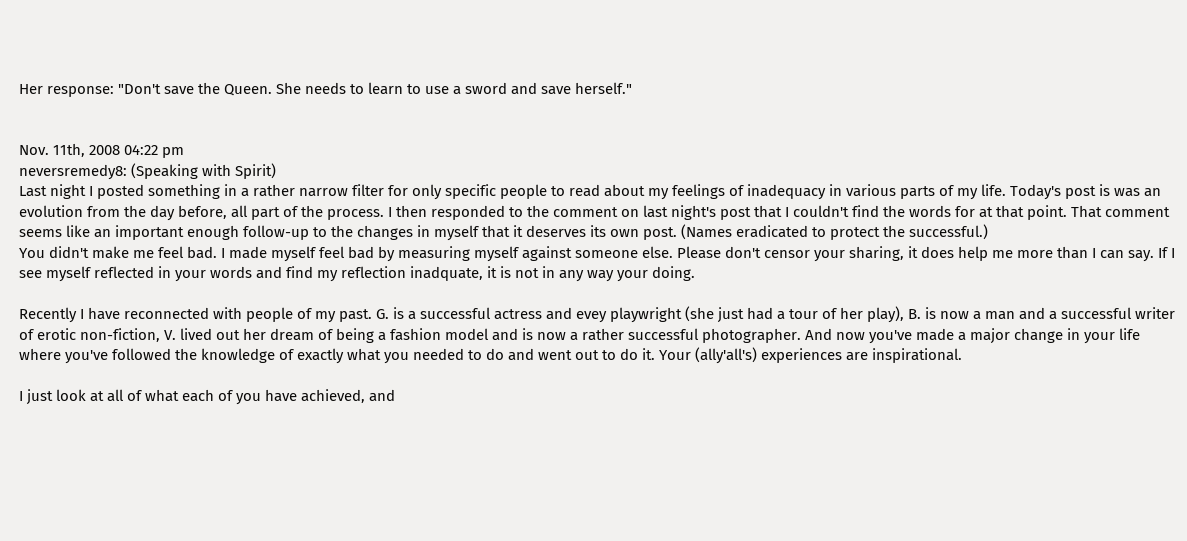Her response: "Don't save the Queen. She needs to learn to use a sword and save herself."


Nov. 11th, 2008 04:22 pm
neversremedy8: (Speaking with Spirit)
Last night I posted something in a rather narrow filter for only specific people to read about my feelings of inadequacy in various parts of my life. Today's post is was an evolution from the day before, all part of the process. I then responded to the comment on last night's post that I couldn't find the words for at that point. That comment seems like an important enough follow-up to the changes in myself that it deserves its own post. (Names eradicated to protect the successful.)
You didn't make me feel bad. I made myself feel bad by measuring myself against someone else. Please don't censor your sharing, it does help me more than I can say. If I see myself reflected in your words and find my reflection inadquate, it is not in any way your doing.

Recently I have reconnected with people of my past. G. is a successful actress and evey playwright (she just had a tour of her play), B. is now a man and a successful writer of erotic non-fiction, V. lived out her dream of being a fashion model and is now a rather successful photographer. And now you've made a major change in your life where you've followed the knowledge of exactly what you needed to do and went out to do it. Your (ally'all's) experiences are inspirational.

I just look at all of what each of you have achieved, and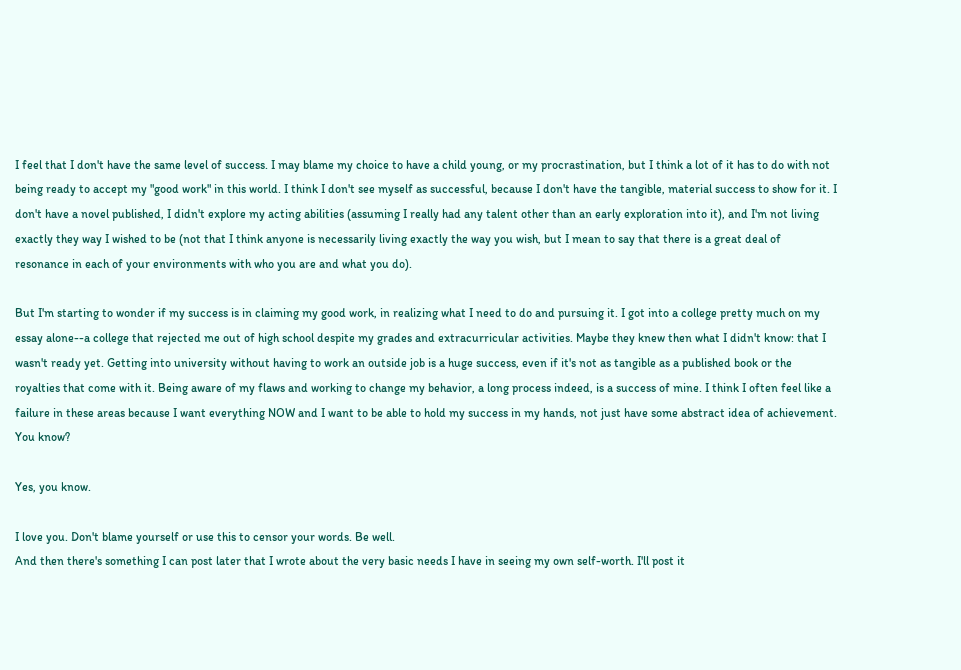I feel that I don't have the same level of success. I may blame my choice to have a child young, or my procrastination, but I think a lot of it has to do with not being ready to accept my "good work" in this world. I think I don't see myself as successful, because I don't have the tangible, material success to show for it. I don't have a novel published, I didn't explore my acting abilities (assuming I really had any talent other than an early exploration into it), and I'm not living exactly they way I wished to be (not that I think anyone is necessarily living exactly the way you wish, but I mean to say that there is a great deal of resonance in each of your environments with who you are and what you do).

But I'm starting to wonder if my success is in claiming my good work, in realizing what I need to do and pursuing it. I got into a college pretty much on my essay alone--a college that rejected me out of high school despite my grades and extracurricular activities. Maybe they knew then what I didn't know: that I wasn't ready yet. Getting into university without having to work an outside job is a huge success, even if it's not as tangible as a published book or the royalties that come with it. Being aware of my flaws and working to change my behavior, a long process indeed, is a success of mine. I think I often feel like a failure in these areas because I want everything NOW and I want to be able to hold my success in my hands, not just have some abstract idea of achievement. You know?

Yes, you know.

I love you. Don't blame yourself or use this to censor your words. Be well.
And then there's something I can post later that I wrote about the very basic needs I have in seeing my own self-worth. I'll post it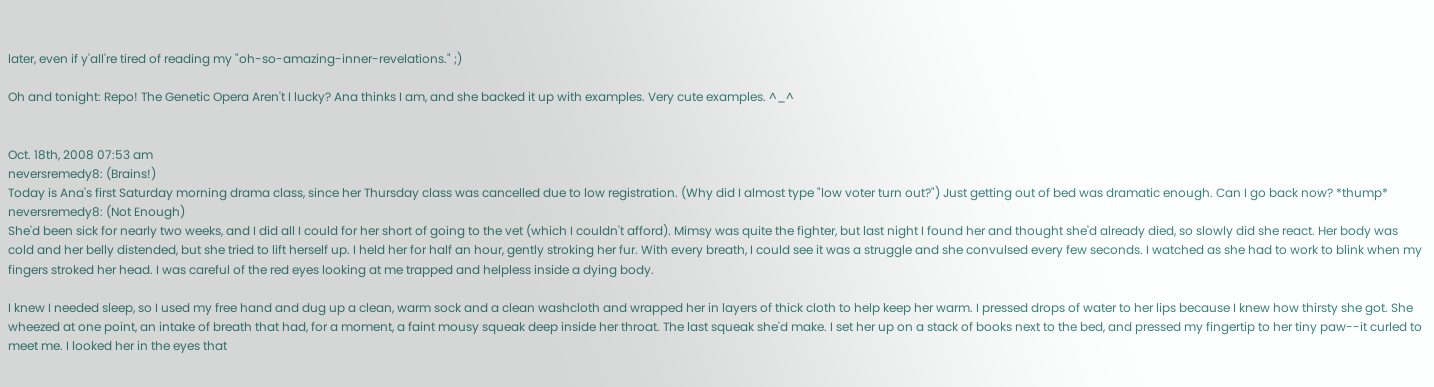later, even if y'all're tired of reading my "oh-so-amazing-inner-revelations." ;)

Oh and tonight: Repo! The Genetic Opera Aren't I lucky? Ana thinks I am, and she backed it up with examples. Very cute examples. ^_^


Oct. 18th, 2008 07:53 am
neversremedy8: (Brains!)
Today is Ana's first Saturday morning drama class, since her Thursday class was cancelled due to low registration. (Why did I almost type "low voter turn out?") Just getting out of bed was dramatic enough. Can I go back now? *thump*
neversremedy8: (Not Enough)
She'd been sick for nearly two weeks, and I did all I could for her short of going to the vet (which I couldn't afford). Mimsy was quite the fighter, but last night I found her and thought she'd already died, so slowly did she react. Her body was cold and her belly distended, but she tried to lift herself up. I held her for half an hour, gently stroking her fur. With every breath, I could see it was a struggle and she convulsed every few seconds. I watched as she had to work to blink when my fingers stroked her head. I was careful of the red eyes looking at me trapped and helpless inside a dying body.

I knew I needed sleep, so I used my free hand and dug up a clean, warm sock and a clean washcloth and wrapped her in layers of thick cloth to help keep her warm. I pressed drops of water to her lips because I knew how thirsty she got. She wheezed at one point, an intake of breath that had, for a moment, a faint mousy squeak deep inside her throat. The last squeak she'd make. I set her up on a stack of books next to the bed, and pressed my fingertip to her tiny paw--it curled to meet me. I looked her in the eyes that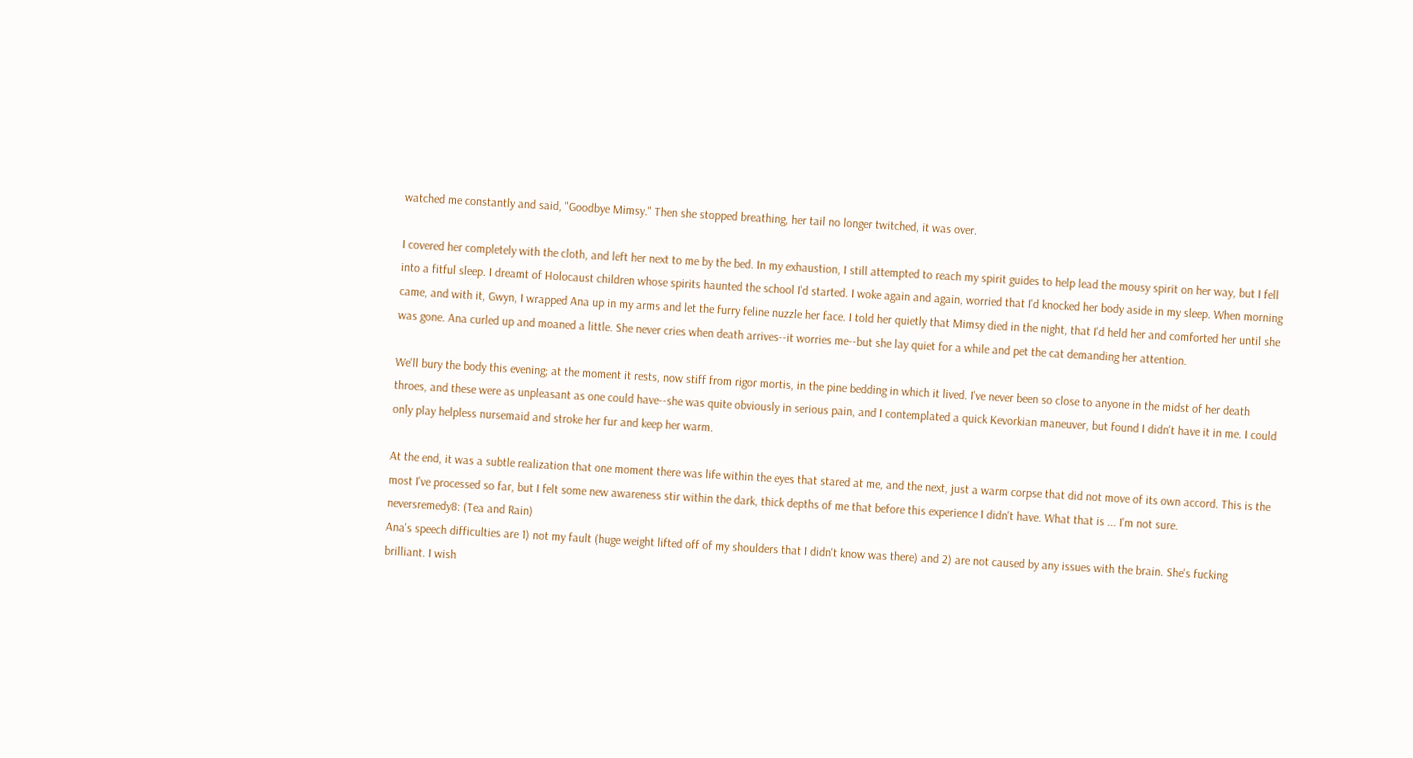watched me constantly and said, "Goodbye Mimsy." Then she stopped breathing, her tail no longer twitched, it was over.

I covered her completely with the cloth, and left her next to me by the bed. In my exhaustion, I still attempted to reach my spirit guides to help lead the mousy spirit on her way, but I fell into a fitful sleep. I dreamt of Holocaust children whose spirits haunted the school I'd started. I woke again and again, worried that I'd knocked her body aside in my sleep. When morning came, and with it, Gwyn, I wrapped Ana up in my arms and let the furry feline nuzzle her face. I told her quietly that Mimsy died in the night, that I'd held her and comforted her until she was gone. Ana curled up and moaned a little. She never cries when death arrives--it worries me--but she lay quiet for a while and pet the cat demanding her attention.

We'll bury the body this evening; at the moment it rests, now stiff from rigor mortis, in the pine bedding in which it lived. I've never been so close to anyone in the midst of her death throes, and these were as unpleasant as one could have--she was quite obviously in serious pain, and I contemplated a quick Kevorkian maneuver, but found I didn't have it in me. I could only play helpless nursemaid and stroke her fur and keep her warm.

At the end, it was a subtle realization that one moment there was life within the eyes that stared at me, and the next, just a warm corpse that did not move of its own accord. This is the most I've processed so far, but I felt some new awareness stir within the dark, thick depths of me that before this experience I didn't have. What that is ... I'm not sure.
neversremedy8: (Tea and Rain)
Ana's speech difficulties are 1) not my fault (huge weight lifted off of my shoulders that I didn't know was there) and 2) are not caused by any issues with the brain. She's fucking brilliant. I wish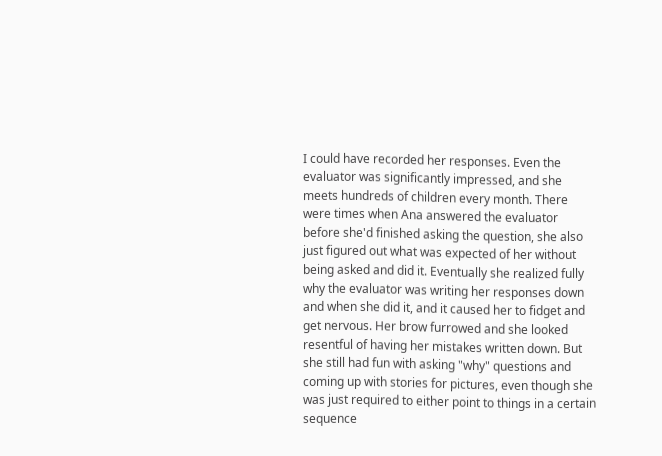I could have recorded her responses. Even the evaluator was significantly impressed, and she meets hundreds of children every month. There were times when Ana answered the evaluator before she'd finished asking the question, she also just figured out what was expected of her without being asked and did it. Eventually she realized fully why the evaluator was writing her responses down and when she did it, and it caused her to fidget and get nervous. Her brow furrowed and she looked resentful of having her mistakes written down. But she still had fun with asking "why" questions and coming up with stories for pictures, even though she was just required to either point to things in a certain sequence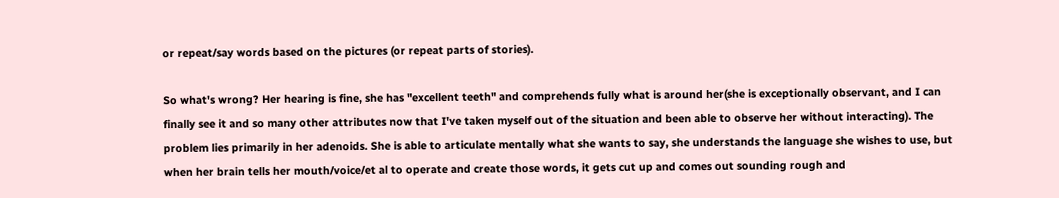or repeat/say words based on the pictures (or repeat parts of stories).

So what's wrong? Her hearing is fine, she has "excellent teeth" and comprehends fully what is around her(she is exceptionally observant, and I can finally see it and so many other attributes now that I've taken myself out of the situation and been able to observe her without interacting). The problem lies primarily in her adenoids. She is able to articulate mentally what she wants to say, she understands the language she wishes to use, but when her brain tells her mouth/voice/et al to operate and create those words, it gets cut up and comes out sounding rough and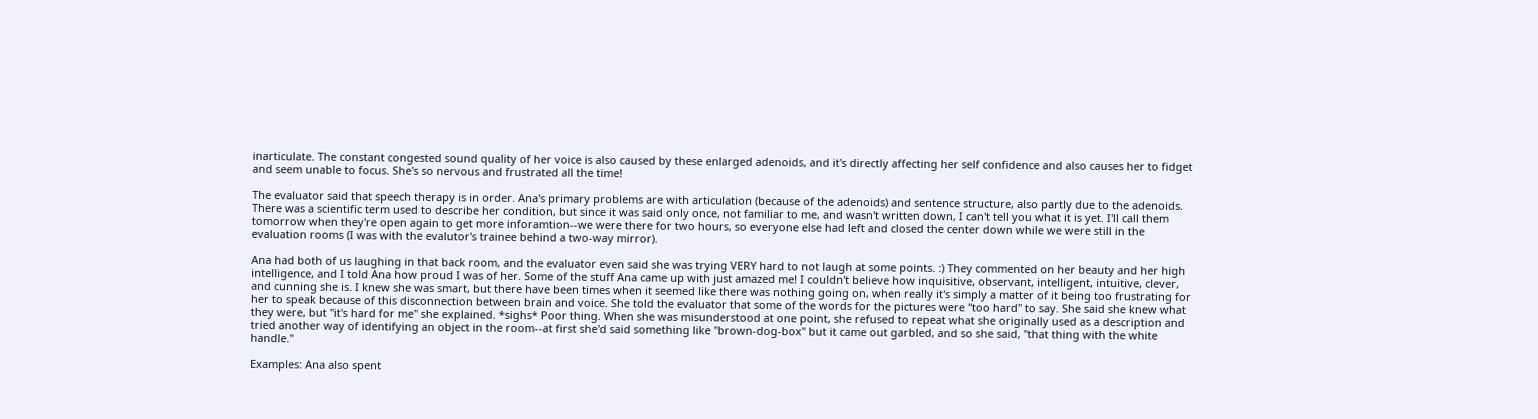inarticulate. The constant congested sound quality of her voice is also caused by these enlarged adenoids, and it's directly affecting her self confidence and also causes her to fidget and seem unable to focus. She's so nervous and frustrated all the time!

The evaluator said that speech therapy is in order. Ana's primary problems are with articulation (because of the adenoids) and sentence structure, also partly due to the adenoids. There was a scientific term used to describe her condition, but since it was said only once, not familiar to me, and wasn't written down, I can't tell you what it is yet. I'll call them tomorrow when they're open again to get more inforamtion--we were there for two hours, so everyone else had left and closed the center down while we were still in the evaluation rooms (I was with the evalutor's trainee behind a two-way mirror).

Ana had both of us laughing in that back room, and the evaluator even said she was trying VERY hard to not laugh at some points. :) They commented on her beauty and her high intelligence, and I told Ana how proud I was of her. Some of the stuff Ana came up with just amazed me! I couldn't believe how inquisitive, observant, intelligent, intuitive, clever, and cunning she is. I knew she was smart, but there have been times when it seemed like there was nothing going on, when really it's simply a matter of it being too frustrating for her to speak because of this disconnection between brain and voice. She told the evaluator that some of the words for the pictures were "too hard" to say. She said she knew what they were, but "it's hard for me" she explained. *sighs* Poor thing. When she was misunderstood at one point, she refused to repeat what she originally used as a description and tried another way of identifying an object in the room--at first she'd said something like "brown-dog-box" but it came out garbled, and so she said, "that thing with the white handle."

Examples: Ana also spent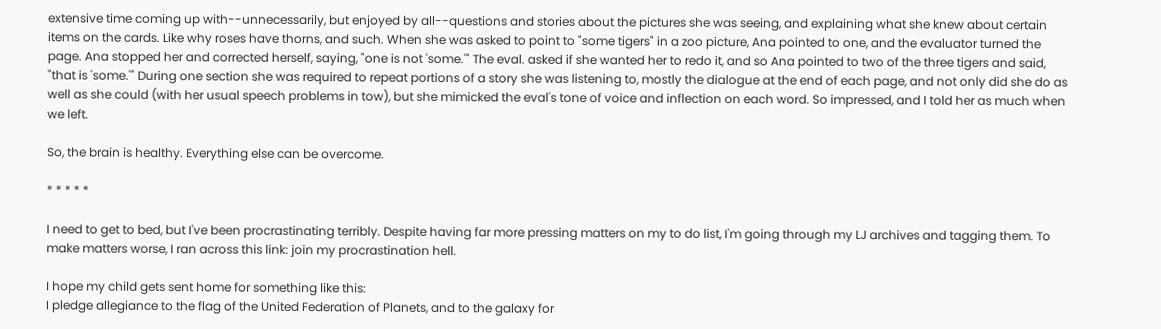extensive time coming up with--unnecessarily, but enjoyed by all--questions and stories about the pictures she was seeing, and explaining what she knew about certain items on the cards. Like why roses have thorns, and such. When she was asked to point to "some tigers" in a zoo picture, Ana pointed to one, and the evaluator turned the page. Ana stopped her and corrected herself, saying, "one is not 'some.'" The eval. asked if she wanted her to redo it, and so Ana pointed to two of the three tigers and said, "that is 'some.'" During one section she was required to repeat portions of a story she was listening to, mostly the dialogue at the end of each page, and not only did she do as well as she could (with her usual speech problems in tow), but she mimicked the eval's tone of voice and inflection on each word. So impressed, and I told her as much when we left.

So, the brain is healthy. Everything else can be overcome.

* * * * *

I need to get to bed, but I've been procrastinating terribly. Despite having far more pressing matters on my to do list, I'm going through my LJ archives and tagging them. To make matters worse, I ran across this link: join my procrastination hell.

I hope my child gets sent home for something like this:
I pledge allegiance to the flag of the United Federation of Planets, and to the galaxy for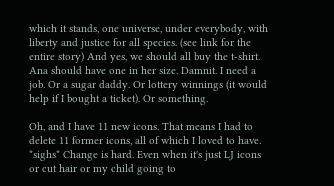which it stands, one universe, under everybody, with liberty and justice for all species. (see link for the entire story) And yes, we should all buy the t-shirt. Ana should have one in her size. Damnit. I need a job. Or a sugar daddy. Or lottery winnings (it would help if I bought a ticket). Or something.

Oh, and I have 11 new icons. That means I had to delete 11 former icons, all of which I loved to have. *sighs* Change is hard. Even when it's just LJ icons or cut hair or my child going to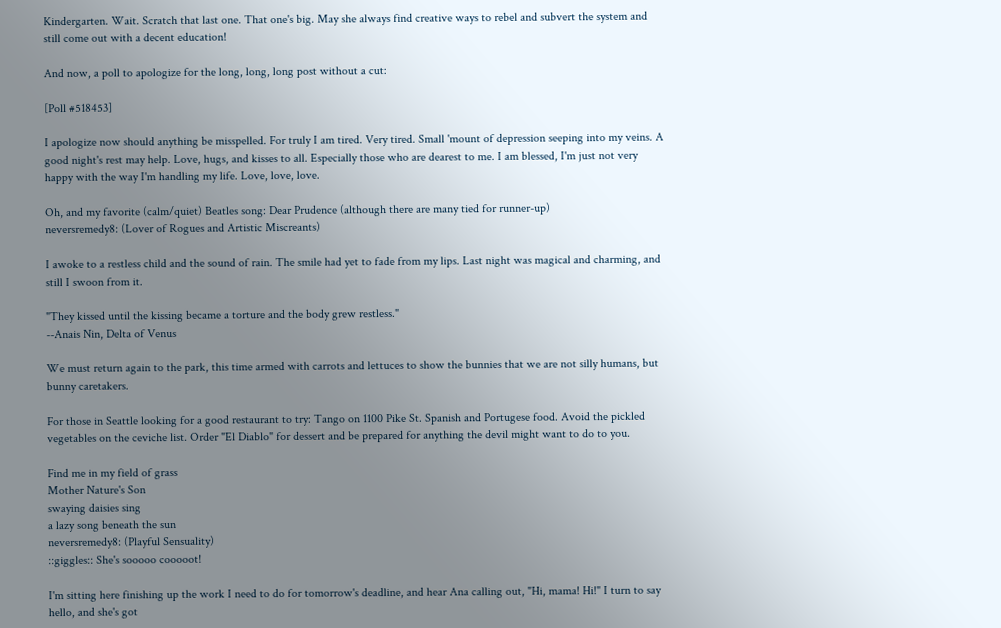Kindergarten. Wait. Scratch that last one. That one's big. May she always find creative ways to rebel and subvert the system and still come out with a decent education!

And now, a poll to apologize for the long, long, long post without a cut:

[Poll #518453]

I apologize now should anything be misspelled. For truly I am tired. Very tired. Small 'mount of depression seeping into my veins. A good night's rest may help. Love, hugs, and kisses to all. Especially those who are dearest to me. I am blessed, I'm just not very happy with the way I'm handling my life. Love, love, love.

Oh, and my favorite (calm/quiet) Beatles song: Dear Prudence (although there are many tied for runner-up)
neversremedy8: (Lover of Rogues and Artistic Miscreants)

I awoke to a restless child and the sound of rain. The smile had yet to fade from my lips. Last night was magical and charming, and still I swoon from it.

"They kissed until the kissing became a torture and the body grew restless."
--Anais Nin, Delta of Venus

We must return again to the park, this time armed with carrots and lettuces to show the bunnies that we are not silly humans, but bunny caretakers.

For those in Seattle looking for a good restaurant to try: Tango on 1100 Pike St. Spanish and Portugese food. Avoid the pickled vegetables on the ceviche list. Order "El Diablo" for dessert and be prepared for anything the devil might want to do to you.

Find me in my field of grass
Mother Nature's Son
swaying daisies sing
a lazy song beneath the sun
neversremedy8: (Playful Sensuality)
::giggles:: She's sooooo cooooot!

I'm sitting here finishing up the work I need to do for tomorrow's deadline, and hear Ana calling out, "Hi, mama! Hi!" I turn to say hello, and she's got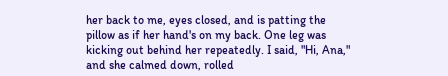her back to me, eyes closed, and is patting the pillow as if her hand's on my back. One leg was kicking out behind her repeatedly. I said, "Hi, Ana," and she calmed down, rolled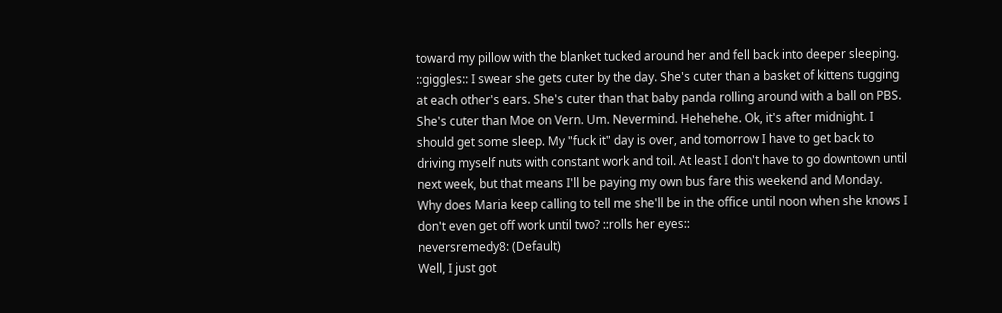toward my pillow with the blanket tucked around her and fell back into deeper sleeping. ::giggles:: I swear she gets cuter by the day. She's cuter than a basket of kittens tugging at each other's ears. She's cuter than that baby panda rolling around with a ball on PBS. She's cuter than Moe on Vern. Um. Nevermind. Hehehehe. Ok, it's after midnight. I should get some sleep. My "fuck it" day is over, and tomorrow I have to get back to driving myself nuts with constant work and toil. At least I don't have to go downtown until next week, but that means I'll be paying my own bus fare this weekend and Monday. Why does Maria keep calling to tell me she'll be in the office until noon when she knows I don't even get off work until two? ::rolls her eyes::
neversremedy8: (Default)
Well, I just got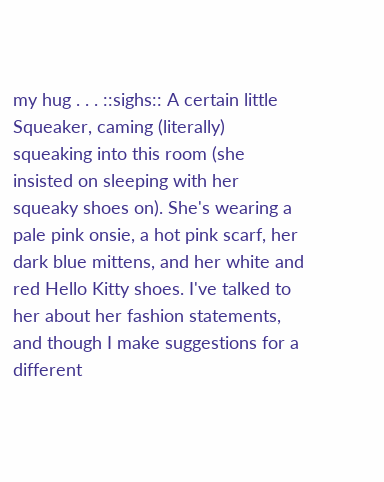my hug . . . ::sighs:: A certain little Squeaker, caming (literally) squeaking into this room (she insisted on sleeping with her squeaky shoes on). She's wearing a pale pink onsie, a hot pink scarf, her dark blue mittens, and her white and red Hello Kitty shoes. I've talked to her about her fashion statements, and though I make suggestions for a different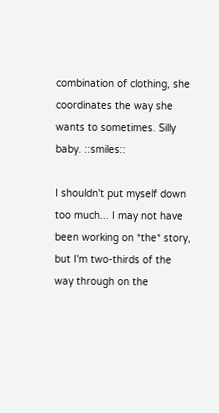combination of clothing, she coordinates the way she wants to sometimes. Silly baby. ::smiles::

I shouldn't put myself down too much... I may not have been working on *the* story, but I'm two-thirds of the way through on the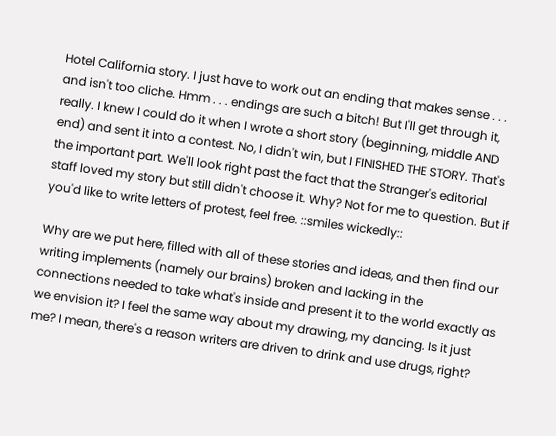Hotel California story. I just have to work out an ending that makes sense . . . and isn't too cliche. Hmm . . . endings are such a bitch! But I'll get through it, really. I knew I could do it when I wrote a short story (beginning, middle AND end) and sent it into a contest. No, I didn't win, but I FINISHED THE STORY. That's the important part. We'll look right past the fact that the Stranger's editorial staff loved my story but still didn't choose it. Why? Not for me to question. But if you'd like to write letters of protest, feel free. ::smiles wickedly::

Why are we put here, filled with all of these stories and ideas, and then find our writing implements (namely our brains) broken and lacking in the connections needed to take what's inside and present it to the world exactly as we envision it? I feel the same way about my drawing, my dancing. Is it just me? I mean, there's a reason writers are driven to drink and use drugs, right?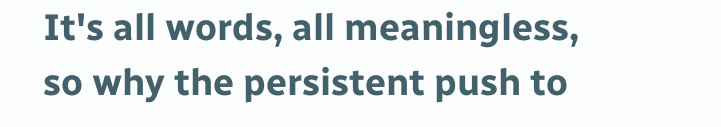It's all words, all meaningless, so why the persistent push to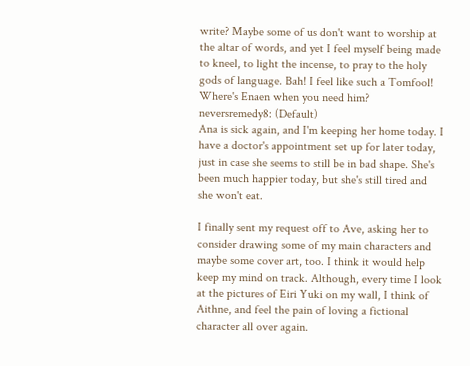write? Maybe some of us don't want to worship at the altar of words, and yet I feel myself being made to kneel, to light the incense, to pray to the holy gods of language. Bah! I feel like such a Tomfool! Where's Enaen when you need him?
neversremedy8: (Default)
Ana is sick again, and I'm keeping her home today. I have a doctor's appointment set up for later today, just in case she seems to still be in bad shape. She's been much happier today, but she's still tired and she won't eat.

I finally sent my request off to Ave, asking her to consider drawing some of my main characters and maybe some cover art, too. I think it would help keep my mind on track. Although, every time I look at the pictures of Eiri Yuki on my wall, I think of Aithne, and feel the pain of loving a fictional character all over again.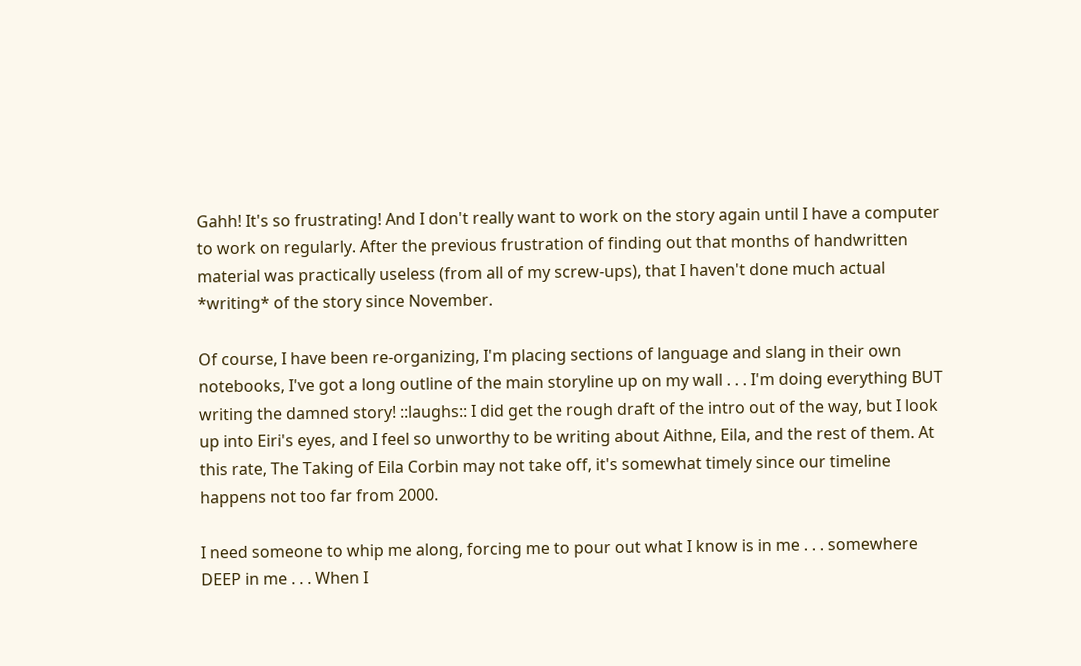Gahh! It's so frustrating! And I don't really want to work on the story again until I have a computer to work on regularly. After the previous frustration of finding out that months of handwritten material was practically useless (from all of my screw-ups), that I haven't done much actual *writing* of the story since November.

Of course, I have been re-organizing, I'm placing sections of language and slang in their own notebooks, I've got a long outline of the main storyline up on my wall . . . I'm doing everything BUT writing the damned story! ::laughs:: I did get the rough draft of the intro out of the way, but I look up into Eiri's eyes, and I feel so unworthy to be writing about Aithne, Eila, and the rest of them. At this rate, The Taking of Eila Corbin may not take off, it's somewhat timely since our timeline happens not too far from 2000.

I need someone to whip me along, forcing me to pour out what I know is in me . . . somewhere DEEP in me . . . When I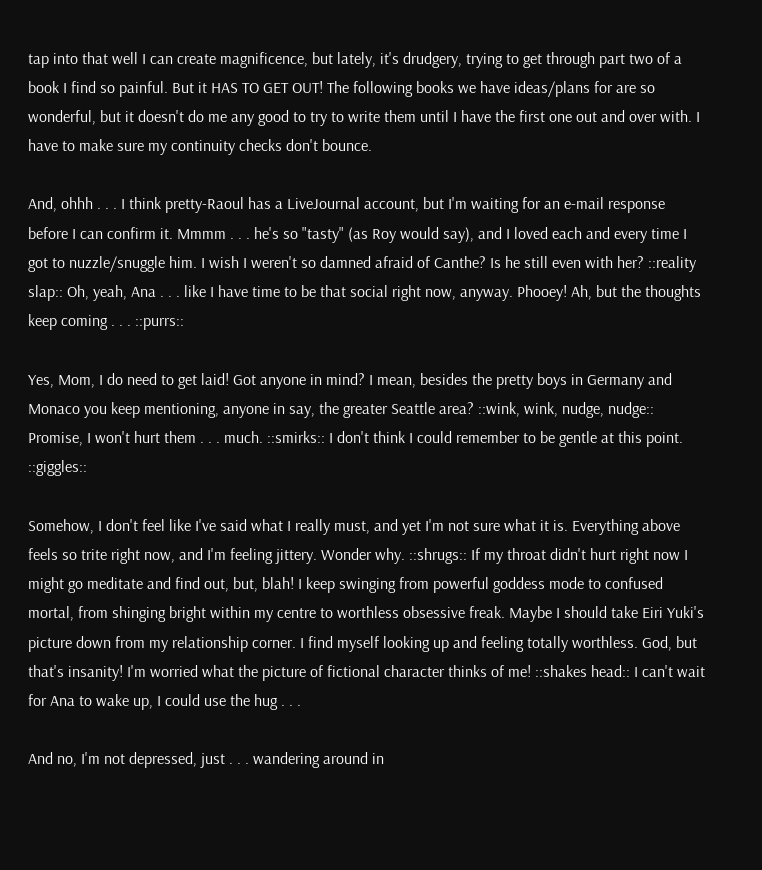tap into that well I can create magnificence, but lately, it's drudgery, trying to get through part two of a book I find so painful. But it HAS TO GET OUT! The following books we have ideas/plans for are so wonderful, but it doesn't do me any good to try to write them until I have the first one out and over with. I have to make sure my continuity checks don't bounce.

And, ohhh . . . I think pretty-Raoul has a LiveJournal account, but I'm waiting for an e-mail response before I can confirm it. Mmmm . . . he's so "tasty" (as Roy would say), and I loved each and every time I got to nuzzle/snuggle him. I wish I weren't so damned afraid of Canthe? Is he still even with her? ::reality slap:: Oh, yeah, Ana . . . like I have time to be that social right now, anyway. Phooey! Ah, but the thoughts keep coming . . . ::purrs::

Yes, Mom, I do need to get laid! Got anyone in mind? I mean, besides the pretty boys in Germany and Monaco you keep mentioning, anyone in say, the greater Seattle area? ::wink, wink, nudge, nudge:: Promise, I won't hurt them . . . much. ::smirks:: I don't think I could remember to be gentle at this point. ::giggles::

Somehow, I don't feel like I've said what I really must, and yet I'm not sure what it is. Everything above feels so trite right now, and I'm feeling jittery. Wonder why. ::shrugs:: If my throat didn't hurt right now I might go meditate and find out, but, blah! I keep swinging from powerful goddess mode to confused mortal, from shinging bright within my centre to worthless obsessive freak. Maybe I should take Eiri Yuki's picture down from my relationship corner. I find myself looking up and feeling totally worthless. God, but that's insanity! I'm worried what the picture of fictional character thinks of me! ::shakes head:: I can't wait for Ana to wake up, I could use the hug . . .

And no, I'm not depressed, just . . . wandering around in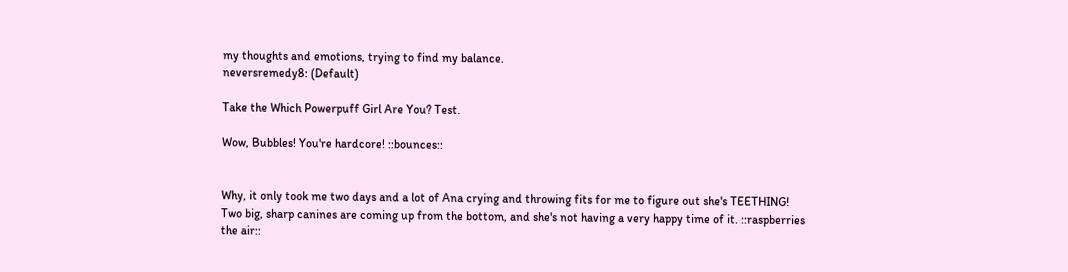my thoughts and emotions, trying to find my balance.
neversremedy8: (Default)

Take the Which Powerpuff Girl Are You? Test.

Wow, Bubbles! You're hardcore! ::bounces::


Why, it only took me two days and a lot of Ana crying and throwing fits for me to figure out she's TEETHING! Two big, sharp canines are coming up from the bottom, and she's not having a very happy time of it. ::raspberries the air::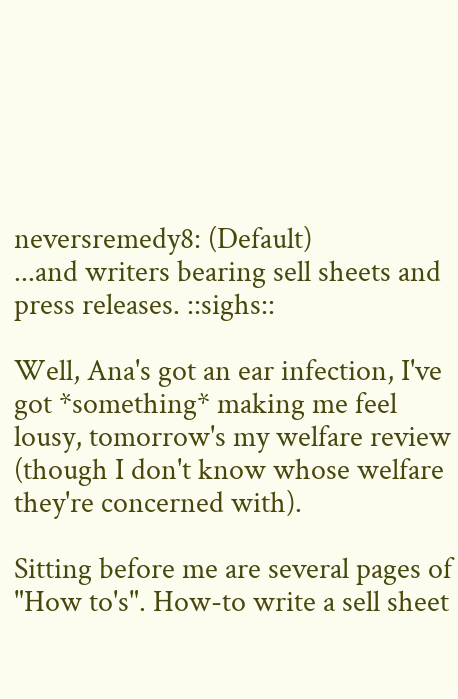neversremedy8: (Default)
...and writers bearing sell sheets and press releases. ::sighs::

Well, Ana's got an ear infection, I've got *something* making me feel lousy, tomorrow's my welfare review (though I don't know whose welfare they're concerned with).

Sitting before me are several pages of "How to's". How-to write a sell sheet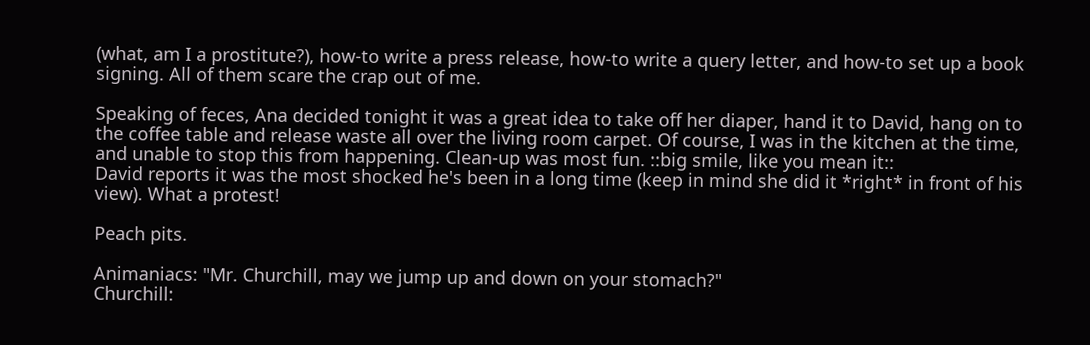(what, am I a prostitute?), how-to write a press release, how-to write a query letter, and how-to set up a book signing. All of them scare the crap out of me.

Speaking of feces, Ana decided tonight it was a great idea to take off her diaper, hand it to David, hang on to the coffee table and release waste all over the living room carpet. Of course, I was in the kitchen at the time, and unable to stop this from happening. Clean-up was most fun. ::big smile, like you mean it::
David reports it was the most shocked he's been in a long time (keep in mind she did it *right* in front of his view). What a protest!

Peach pits.

Animaniacs: "Mr. Churchill, may we jump up and down on your stomach?"
Churchill: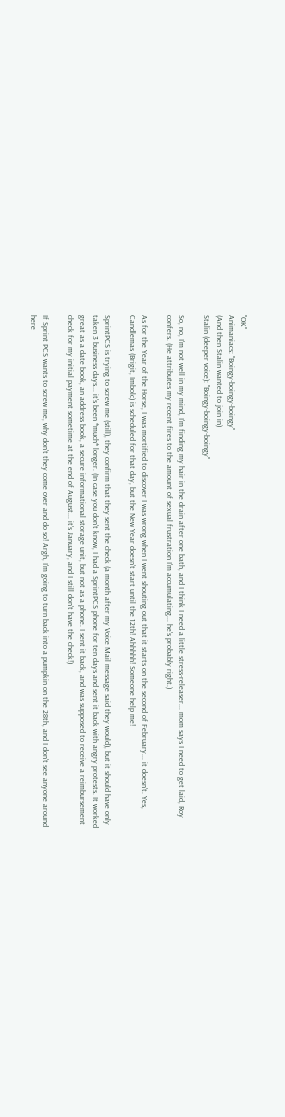"OK"
Animaniacs: "Boingy-boingy-boingy"
(And then Stalin wanted to join in)
Stalin (deeper voice): "Boingy-boingy-boingy"

So, no, I'm not well in my mind, I'm finding my hair in the drain after one bath, and I think I need a little stress-releaser... mom says I need to get laid, Roy confers. (He attributes my recent fires to the amount of sexual frustration I'm accumulating... he's probably right.)

As for the Year of the Horse, I was mortified to discover I was wrong when I went shouting out that it starts on the second of February... it doesn't. Yes, Candlemas (Brigit, Imbolc) is scheduled for that day, but the New Year doesn't start until the 12th! Ahhhhh! Someone help me!

SprintPCS is trying to screw me (still), they confirm that they sent the check (a month after my Voice Mail message said they would), but it should have only taken 3 business days... it's been *much* longer. (In case you don't know, I had a SprintPCS phone for ten days and sent it back with angry protests. It worked great as a date book, an address book, a secure informational storage unit, but not as a phone. I sent it back, and was supposed to receive a reimbursement check for my initial payment sometime at the end of August... it's January, and I still don't have the check!)

If Sprint PCS wants to screw me, why don't they come over and do so! Argh, I'm going to turn back into a pumpkin on the 28th, and I don't see anyone around here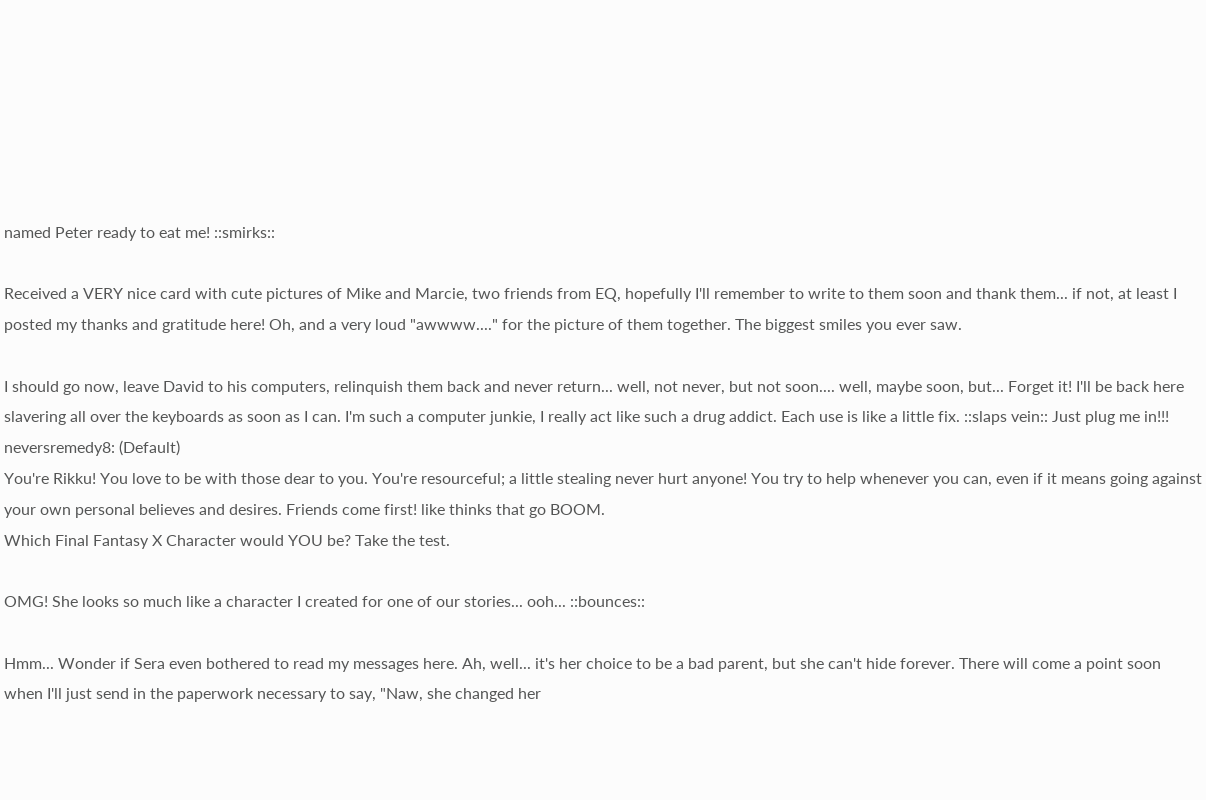named Peter ready to eat me! ::smirks::

Received a VERY nice card with cute pictures of Mike and Marcie, two friends from EQ, hopefully I'll remember to write to them soon and thank them... if not, at least I posted my thanks and gratitude here! Oh, and a very loud "awwww...." for the picture of them together. The biggest smiles you ever saw.

I should go now, leave David to his computers, relinquish them back and never return... well, not never, but not soon.... well, maybe soon, but... Forget it! I'll be back here slavering all over the keyboards as soon as I can. I'm such a computer junkie, I really act like such a drug addict. Each use is like a little fix. ::slaps vein:: Just plug me in!!!
neversremedy8: (Default)
You're Rikku! You love to be with those dear to you. You're resourceful; a little stealing never hurt anyone! You try to help whenever you can, even if it means going against your own personal believes and desires. Friends come first! like thinks that go BOOM.
Which Final Fantasy X Character would YOU be? Take the test.

OMG! She looks so much like a character I created for one of our stories... ooh... ::bounces::

Hmm... Wonder if Sera even bothered to read my messages here. Ah, well... it's her choice to be a bad parent, but she can't hide forever. There will come a point soon when I'll just send in the paperwork necessary to say, "Naw, she changed her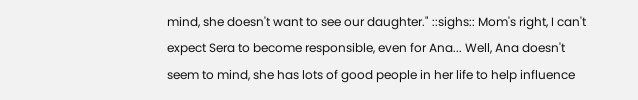mind, she doesn't want to see our daughter." ::sighs:: Mom's right, I can't expect Sera to become responsible, even for Ana... Well, Ana doesn't seem to mind, she has lots of good people in her life to help influence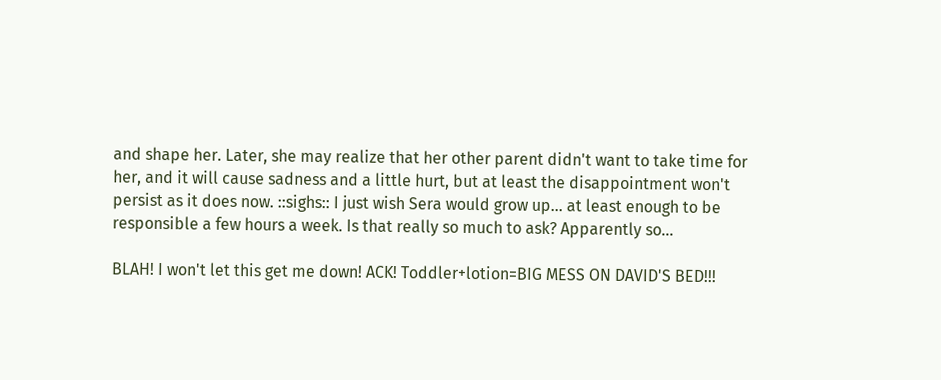and shape her. Later, she may realize that her other parent didn't want to take time for her, and it will cause sadness and a little hurt, but at least the disappointment won't persist as it does now. ::sighs:: I just wish Sera would grow up... at least enough to be responsible a few hours a week. Is that really so much to ask? Apparently so...

BLAH! I won't let this get me down! ACK! Toddler+lotion=BIG MESS ON DAVID'S BED!!!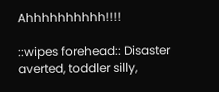Ahhhhhhhhhh!!!!

::wipes forehead:: Disaster averted, toddler silly,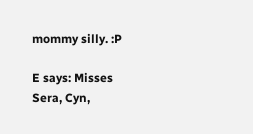mommy silly. :P

E says: Misses Sera, Cyn,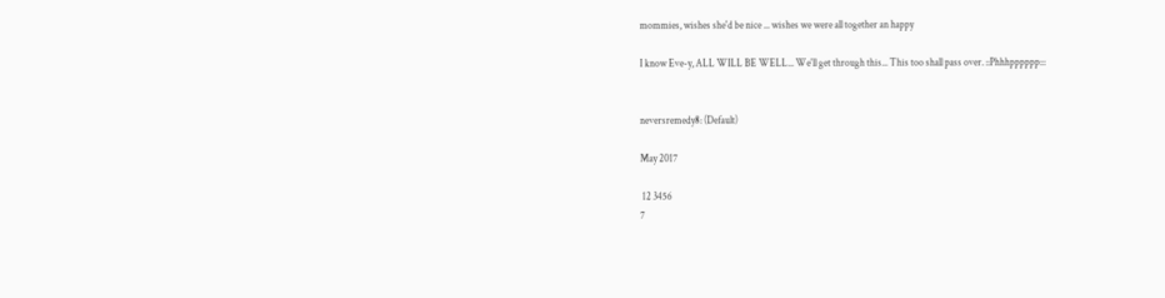mommies, wishes she'd be nice ... wishes we were all together an happy

I know Eve-y, ALL WILL BE WELL... We'll get through this... This too shall pass over. ::Phhhpppppp:::


neversremedy8: (Default)

May 2017

 12 3456
7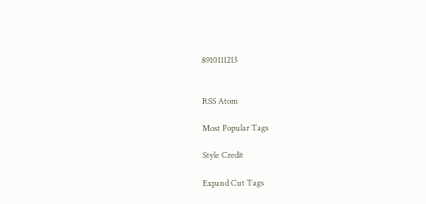8910111213


RSS Atom

Most Popular Tags

Style Credit

Expand Cut Tags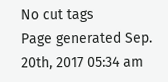No cut tags
Page generated Sep. 20th, 2017 05:34 am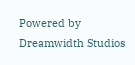Powered by Dreamwidth Studios